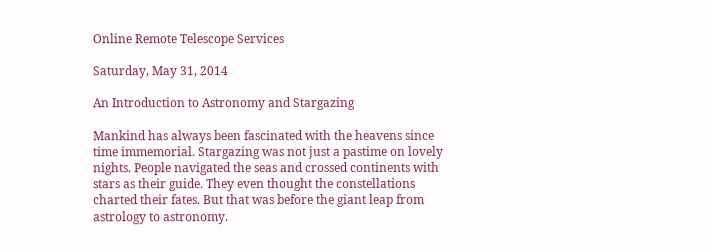Online Remote Telescope Services

Saturday, May 31, 2014

An Introduction to Astronomy and Stargazing

Mankind has always been fascinated with the heavens since time immemorial. Stargazing was not just a pastime on lovely nights. People navigated the seas and crossed continents with stars as their guide. They even thought the constellations charted their fates. But that was before the giant leap from astrology to astronomy.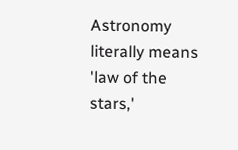Astronomy literally means 'law of the stars,'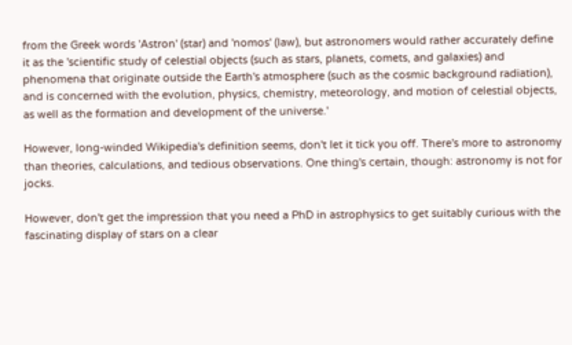from the Greek words 'Astron' (star) and 'nomos' (law), but astronomers would rather accurately define it as the 'scientific study of celestial objects (such as stars, planets, comets, and galaxies) and phenomena that originate outside the Earth's atmosphere (such as the cosmic background radiation), and is concerned with the evolution, physics, chemistry, meteorology, and motion of celestial objects, as well as the formation and development of the universe.'

However, long-winded Wikipedia's definition seems, don't let it tick you off. There's more to astronomy than theories, calculations, and tedious observations. One thing's certain, though: astronomy is not for jocks.

However, don't get the impression that you need a PhD in astrophysics to get suitably curious with the fascinating display of stars on a clear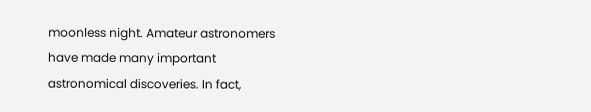moonless night. Amateur astronomers have made many important astronomical discoveries. In fact,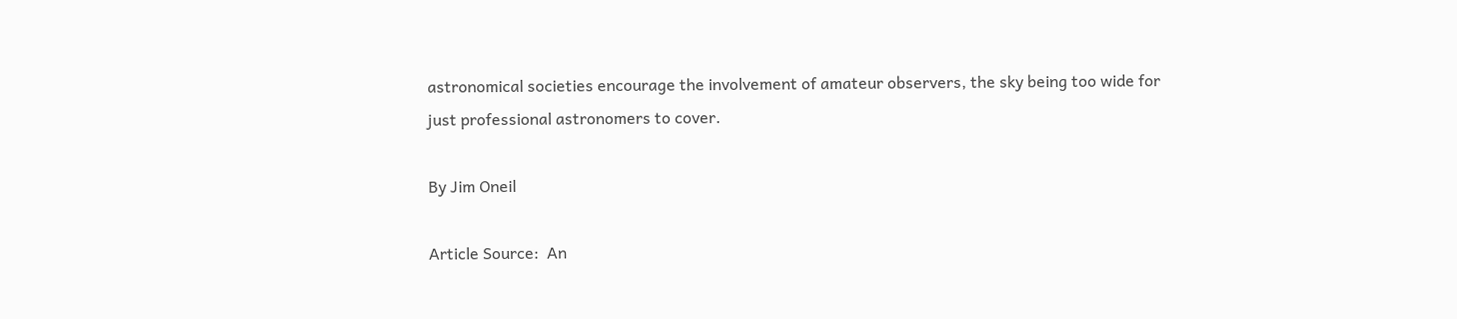astronomical societies encourage the involvement of amateur observers, the sky being too wide for just professional astronomers to cover.

By Jim Oneil

Article Source:  An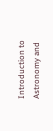Introduction to Astronomy and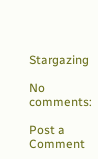Stargazing

No comments:

Post a Comment